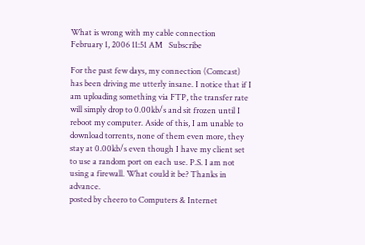What is wrong with my cable connection
February 1, 2006 11:51 AM   Subscribe

For the past few days, my connection (Comcast) has been driving me utterly insane. I notice that if I am uploading something via FTP, the transfer rate will simply drop to 0.00kb/s and sit frozen until I reboot my computer. Aside of this, I am unable to download torrents, none of them even more, they stay at 0.00kb/s even though I have my client set to use a random port on each use. P.S. I am not using a firewall. What could it be? Thanks in advance.
posted by cheero to Computers & Internet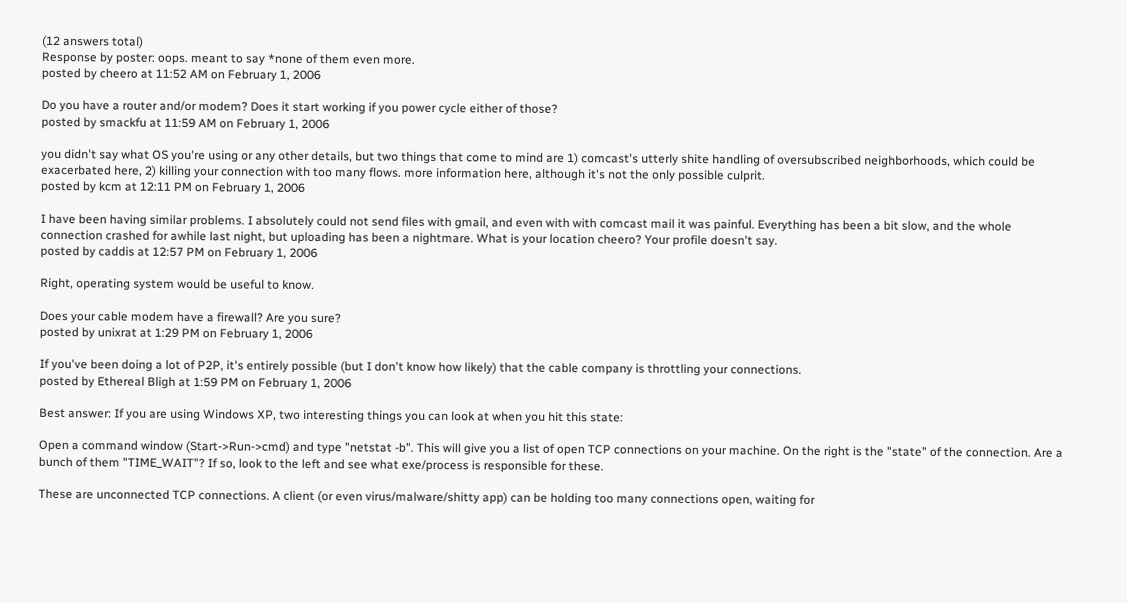(12 answers total)
Response by poster: oops. meant to say *none of them even more.
posted by cheero at 11:52 AM on February 1, 2006

Do you have a router and/or modem? Does it start working if you power cycle either of those?
posted by smackfu at 11:59 AM on February 1, 2006

you didn't say what OS you're using or any other details, but two things that come to mind are 1) comcast's utterly shite handling of oversubscribed neighborhoods, which could be exacerbated here, 2) killing your connection with too many flows. more information here, although it's not the only possible culprit.
posted by kcm at 12:11 PM on February 1, 2006

I have been having similar problems. I absolutely could not send files with gmail, and even with with comcast mail it was painful. Everything has been a bit slow, and the whole connection crashed for awhile last night, but uploading has been a nightmare. What is your location cheero? Your profile doesn't say.
posted by caddis at 12:57 PM on February 1, 2006

Right, operating system would be useful to know.

Does your cable modem have a firewall? Are you sure?
posted by unixrat at 1:29 PM on February 1, 2006

If you've been doing a lot of P2P, it's entirely possible (but I don't know how likely) that the cable company is throttling your connections.
posted by Ethereal Bligh at 1:59 PM on February 1, 2006

Best answer: If you are using Windows XP, two interesting things you can look at when you hit this state:

Open a command window (Start->Run->cmd) and type "netstat -b". This will give you a list of open TCP connections on your machine. On the right is the "state" of the connection. Are a bunch of them "TIME_WAIT"? If so, look to the left and see what exe/process is responsible for these.

These are unconnected TCP connections. A client (or even virus/malware/shitty app) can be holding too many connections open, waiting for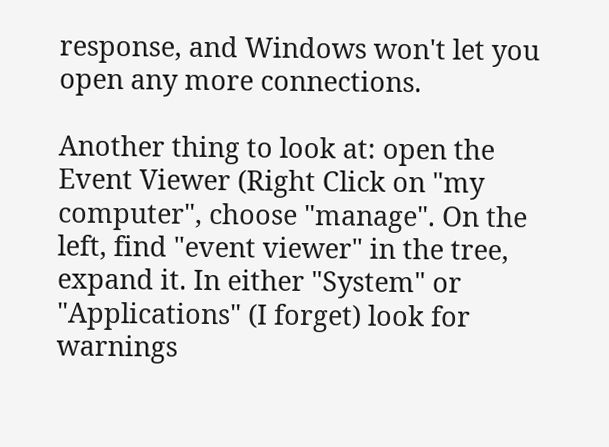response, and Windows won't let you open any more connections.

Another thing to look at: open the Event Viewer (Right Click on "my computer", choose "manage". On the left, find "event viewer" in the tree, expand it. In either "System" or "Applications" (I forget) look for warnings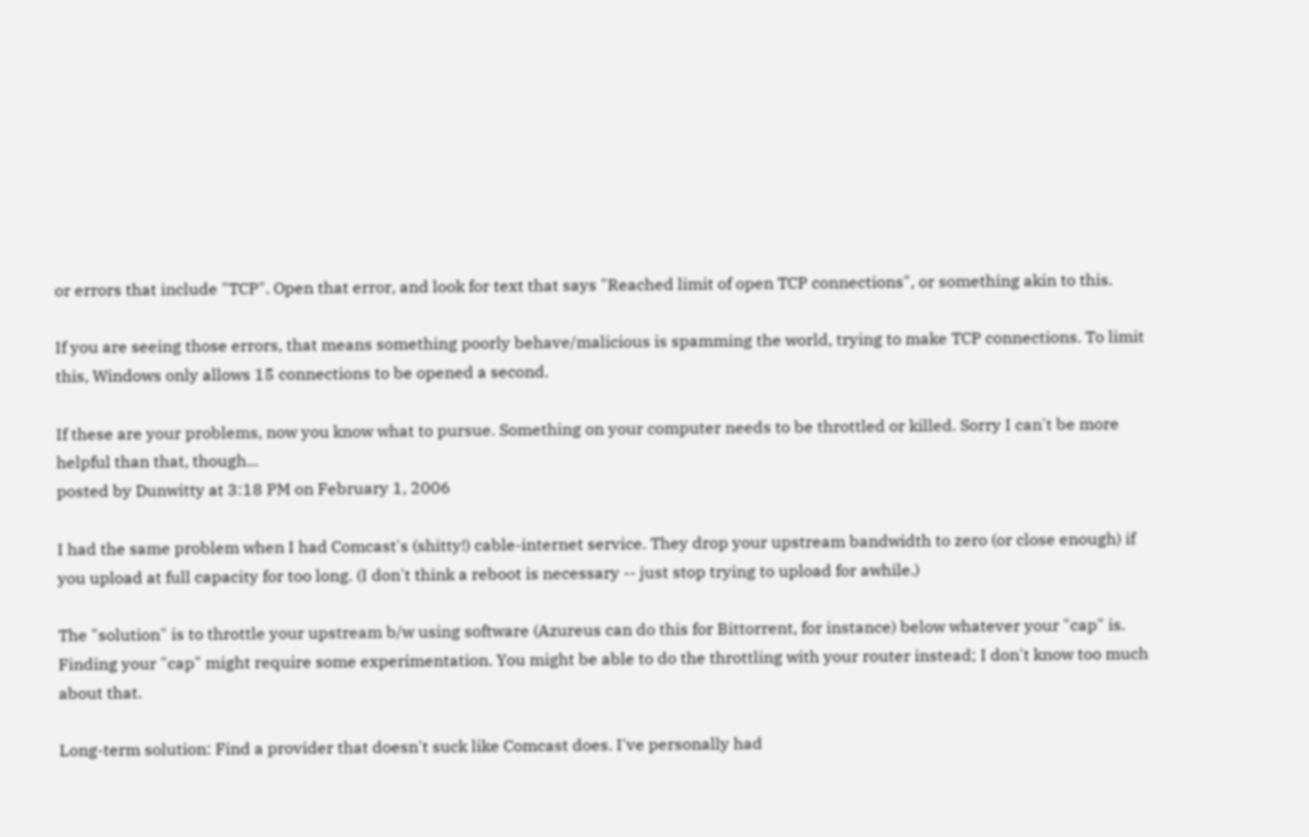or errors that include "TCP". Open that error, and look for text that says "Reached limit of open TCP connections", or something akin to this.

If you are seeing those errors, that means something poorly behave/malicious is spamming the world, trying to make TCP connections. To limit this, Windows only allows 15 connections to be opened a second.

If these are your problems, now you know what to pursue. Something on your computer needs to be throttled or killed. Sorry I can't be more helpful than that, though...
posted by Dunwitty at 3:18 PM on February 1, 2006

I had the same problem when I had Comcast's (shitty!) cable-internet service. They drop your upstream bandwidth to zero (or close enough) if you upload at full capacity for too long. (I don't think a reboot is necessary -- just stop trying to upload for awhile.)

The "solution" is to throttle your upstream b/w using software (Azureus can do this for Bittorrent, for instance) below whatever your "cap" is. Finding your "cap" might require some experimentation. You might be able to do the throttling with your router instead; I don't know too much about that.

Long-term solution: Find a provider that doesn't suck like Comcast does. I've personally had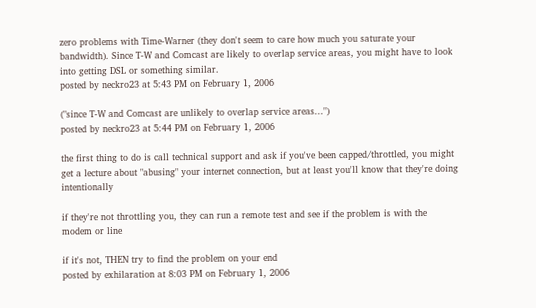zero problems with Time-Warner (they don't seem to care how much you saturate your bandwidth). Since T-W and Comcast are likely to overlap service areas, you might have to look into getting DSL or something similar.
posted by neckro23 at 5:43 PM on February 1, 2006

("since T-W and Comcast are unlikely to overlap service areas...")
posted by neckro23 at 5:44 PM on February 1, 2006

the first thing to do is call technical support and ask if you've been capped/throttled, you might get a lecture about "abusing" your internet connection, but at least you'll know that they're doing intentionally

if they're not throttling you, they can run a remote test and see if the problem is with the modem or line

if it's not, THEN try to find the problem on your end
posted by exhilaration at 8:03 PM on February 1, 2006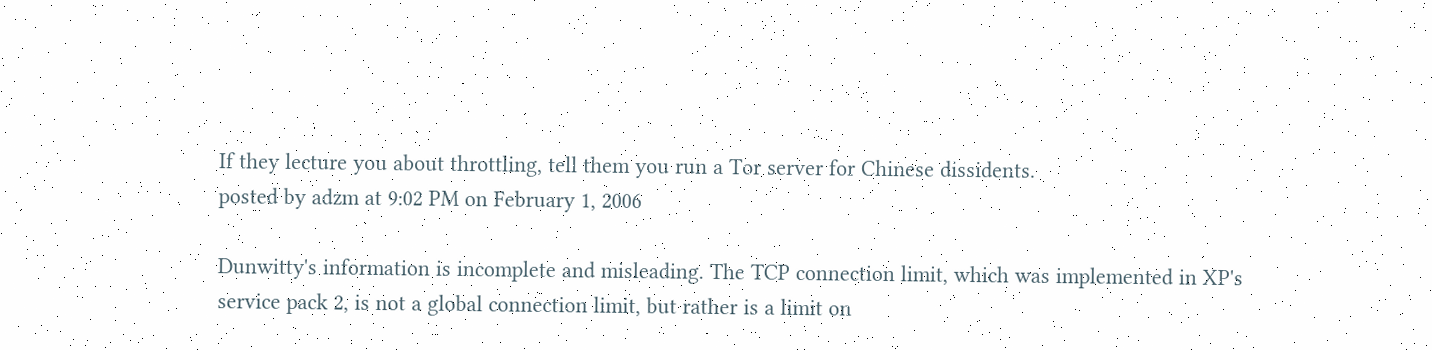If they lecture you about throttling, tell them you run a Tor server for Chinese dissidents.
posted by adzm at 9:02 PM on February 1, 2006

Dunwitty's information is incomplete and misleading. The TCP connection limit, which was implemented in XP's service pack 2, is not a global connection limit, but rather is a limit on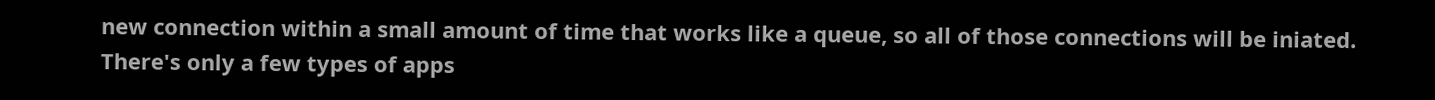new connection within a small amount of time that works like a queue, so all of those connections will be iniated. There's only a few types of apps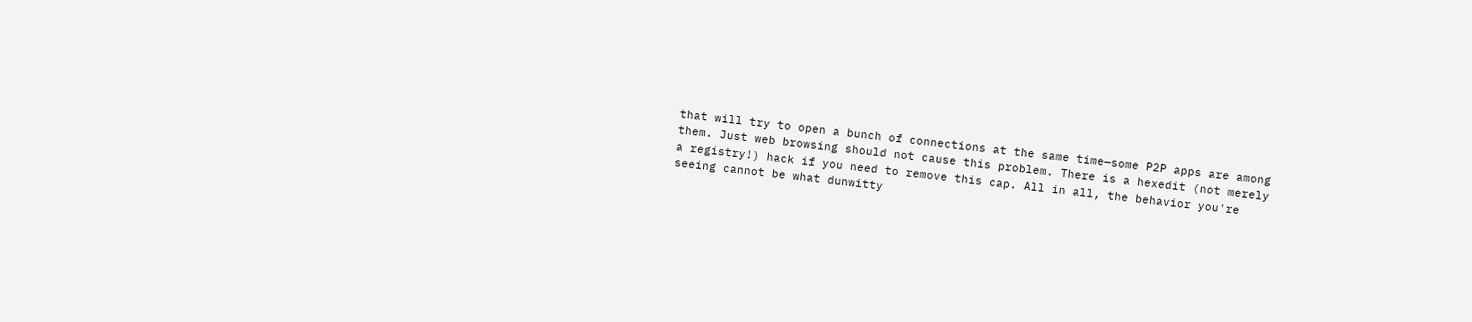that will try to open a bunch of connections at the same time—some P2P apps are among them. Just web browsing should not cause this problem. There is a hexedit (not merely a registry!) hack if you need to remove this cap. All in all, the behavior you're seeing cannot be what dunwitty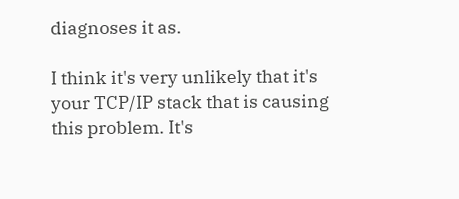diagnoses it as.

I think it's very unlikely that it's your TCP/IP stack that is causing this problem. It's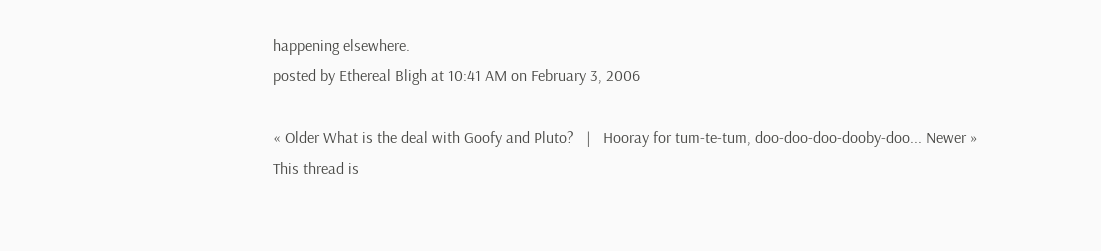happening elsewhere.
posted by Ethereal Bligh at 10:41 AM on February 3, 2006

« Older What is the deal with Goofy and Pluto?   |   Hooray for tum-te-tum, doo-doo-doo-dooby-doo... Newer »
This thread is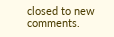closed to new comments.